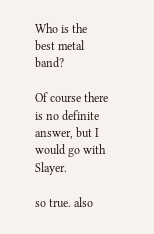Who is the best metal band?

Of course there is no definite answer, but I would go with Slayer.

so true. also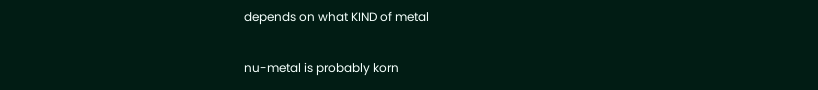depends on what KIND of metal

nu-metal is probably korn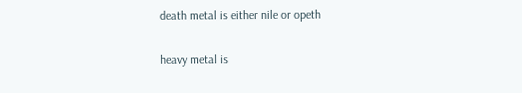death metal is either nile or opeth

heavy metal is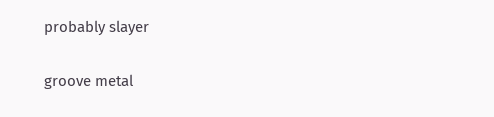probably slayer

groove metal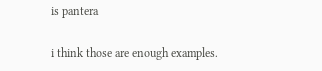is pantera

i think those are enough examples.